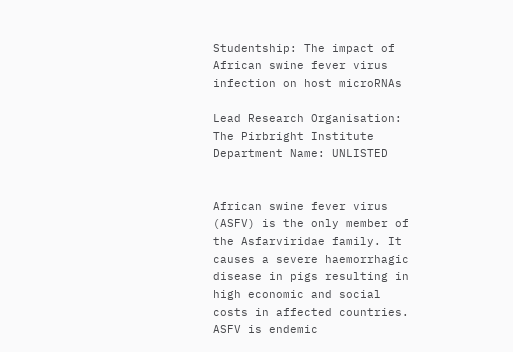Studentship: The impact of African swine fever virus infection on host microRNAs

Lead Research Organisation: The Pirbright Institute
Department Name: UNLISTED


African swine fever virus (ASFV) is the only member of the Asfarviridae family. It causes a severe haemorrhagic disease in pigs resulting in high economic and social costs in affected countries. ASFV is endemic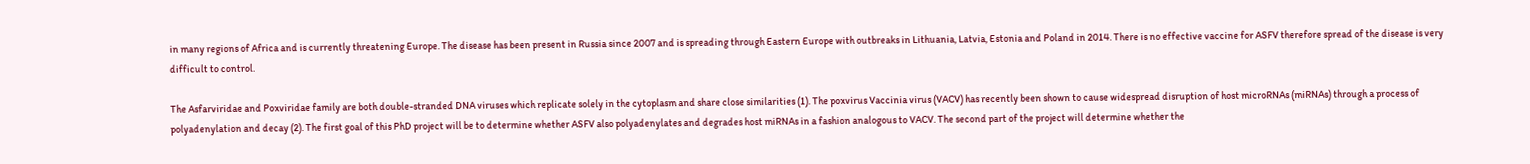in many regions of Africa and is currently threatening Europe. The disease has been present in Russia since 2007 and is spreading through Eastern Europe with outbreaks in Lithuania, Latvia, Estonia and Poland in 2014. There is no effective vaccine for ASFV therefore spread of the disease is very difficult to control.

The Asfarviridae and Poxviridae family are both double-stranded DNA viruses which replicate solely in the cytoplasm and share close similarities (1). The poxvirus Vaccinia virus (VACV) has recently been shown to cause widespread disruption of host microRNAs (miRNAs) through a process of polyadenylation and decay (2). The first goal of this PhD project will be to determine whether ASFV also polyadenylates and degrades host miRNAs in a fashion analogous to VACV. The second part of the project will determine whether the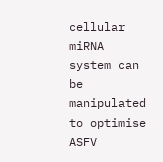cellular miRNA system can be manipulated to optimise ASFV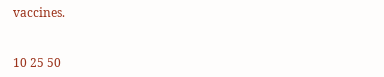vaccines.


10 25 50